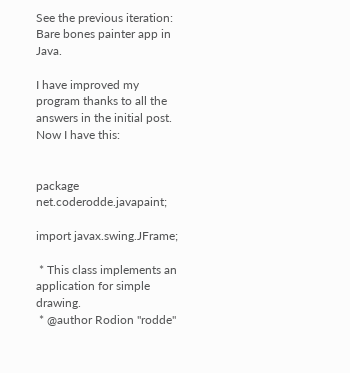See the previous iteration: Bare bones painter app in Java.

I have improved my program thanks to all the answers in the initial post. Now I have this:


package net.coderodde.javapaint;

import javax.swing.JFrame;

 * This class implements an application for simple drawing.
 * @author Rodion "rodde"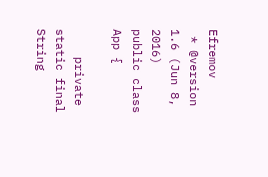Efremov
 * @version 1.6 (Jun 8, 2016)
public class App {

    private static final String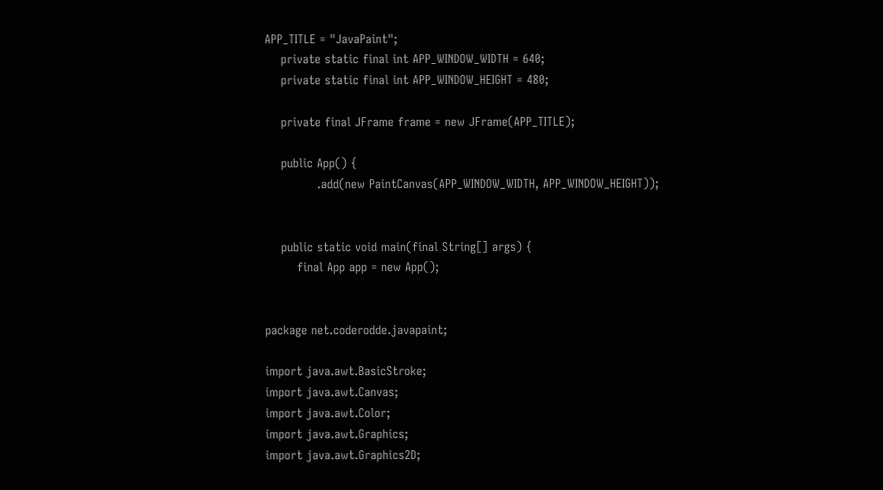APP_TITLE = "JavaPaint";
    private static final int APP_WINDOW_WIDTH = 640;
    private static final int APP_WINDOW_HEIGHT = 480;

    private final JFrame frame = new JFrame(APP_TITLE);

    public App() {
             .add(new PaintCanvas(APP_WINDOW_WIDTH, APP_WINDOW_HEIGHT));


    public static void main(final String[] args) {
        final App app = new App();


package net.coderodde.javapaint;

import java.awt.BasicStroke;
import java.awt.Canvas;
import java.awt.Color;
import java.awt.Graphics;
import java.awt.Graphics2D;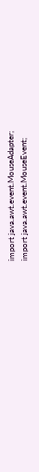import java.awt.event.MouseAdapter;
import java.awt.event.MouseEvent;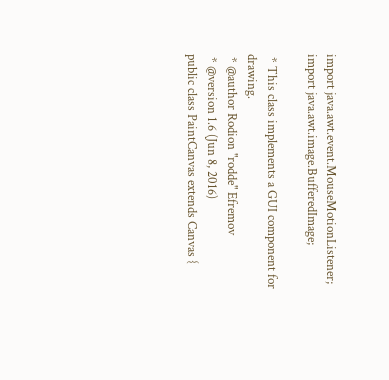import java.awt.event.MouseMotionListener;
import java.awt.image.BufferedImage;

 * This class implements a GUI component for drawing.
 * @author Rodion "rodde" Efremov
 * @version 1.6 (Jun 8, 2016)
public class PaintCanvas extends Canvas {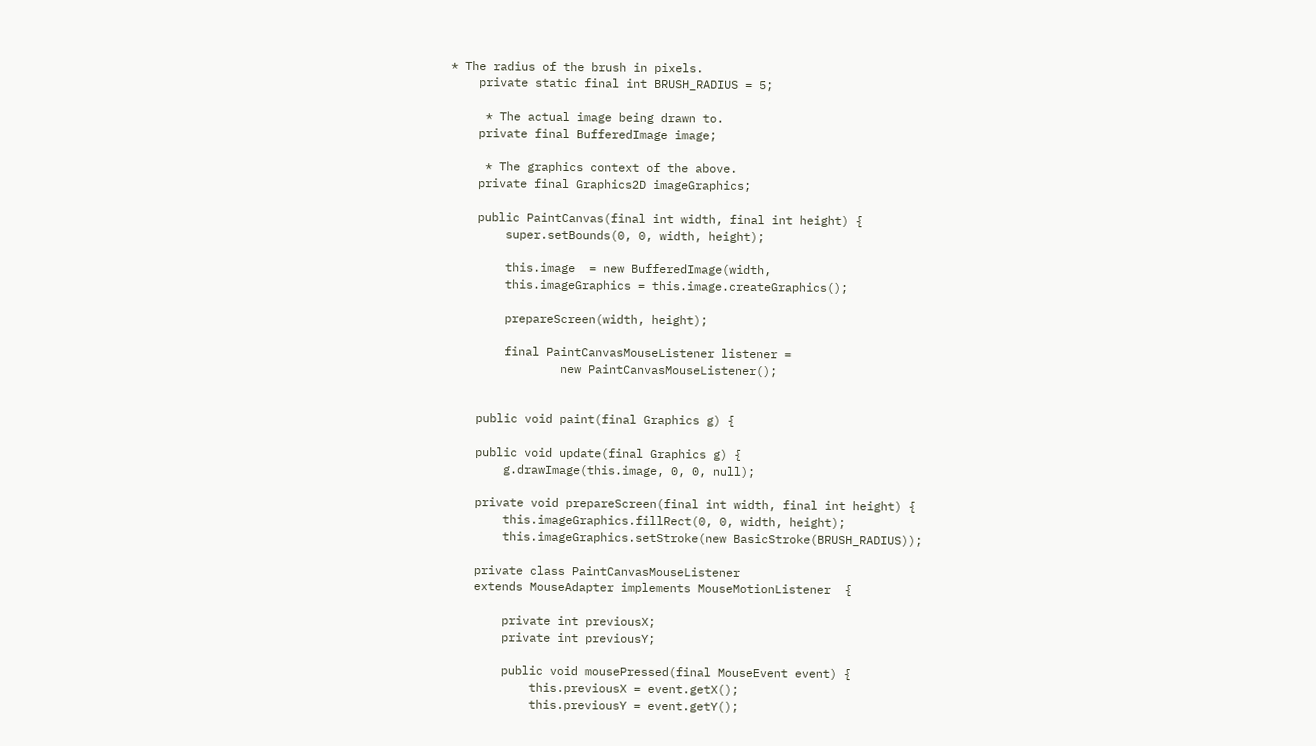* The radius of the brush in pixels.
    private static final int BRUSH_RADIUS = 5;

     * The actual image being drawn to.
    private final BufferedImage image;

     * The graphics context of the above.
    private final Graphics2D imageGraphics;

    public PaintCanvas(final int width, final int height) {
        super.setBounds(0, 0, width, height);

        this.image  = new BufferedImage(width,
        this.imageGraphics = this.image.createGraphics();

        prepareScreen(width, height);

        final PaintCanvasMouseListener listener =
                new PaintCanvasMouseListener();


    public void paint(final Graphics g) {

    public void update(final Graphics g) {
        g.drawImage(this.image, 0, 0, null);

    private void prepareScreen(final int width, final int height) {
        this.imageGraphics.fillRect(0, 0, width, height);
        this.imageGraphics.setStroke(new BasicStroke(BRUSH_RADIUS));

    private class PaintCanvasMouseListener
    extends MouseAdapter implements MouseMotionListener  {

        private int previousX;
        private int previousY;

        public void mousePressed(final MouseEvent event) {
            this.previousX = event.getX();
            this.previousY = event.getY();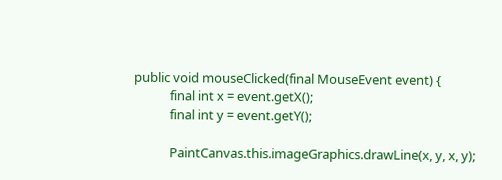public void mouseClicked(final MouseEvent event) {
            final int x = event.getX();
            final int y = event.getY();

            PaintCanvas.this.imageGraphics.drawLine(x, y, x, y);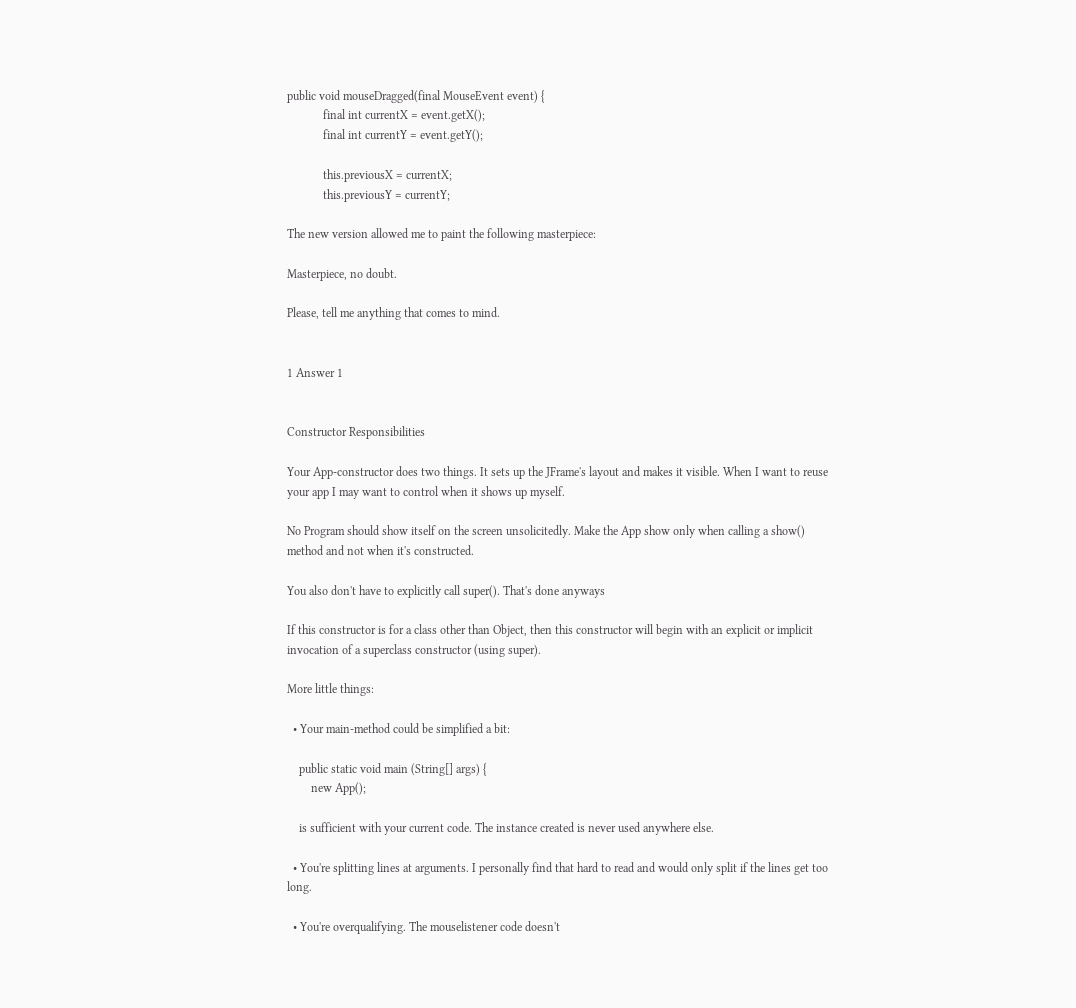public void mouseDragged(final MouseEvent event) {
            final int currentX = event.getX();
            final int currentY = event.getY();

            this.previousX = currentX;
            this.previousY = currentY;

The new version allowed me to paint the following masterpiece:

Masterpiece, no doubt.

Please, tell me anything that comes to mind.


1 Answer 1


Constructor Responsibilities

Your App-constructor does two things. It sets up the JFrame's layout and makes it visible. When I want to reuse your app I may want to control when it shows up myself.

No Program should show itself on the screen unsolicitedly. Make the App show only when calling a show() method and not when it's constructed.

You also don't have to explicitly call super(). That's done anyways

If this constructor is for a class other than Object, then this constructor will begin with an explicit or implicit invocation of a superclass constructor (using super).

More little things:

  • Your main-method could be simplified a bit:

    public static void main (String[] args) {
        new App();

    is sufficient with your current code. The instance created is never used anywhere else.

  • You're splitting lines at arguments. I personally find that hard to read and would only split if the lines get too long.

  • You're overqualifying. The mouselistener code doesn't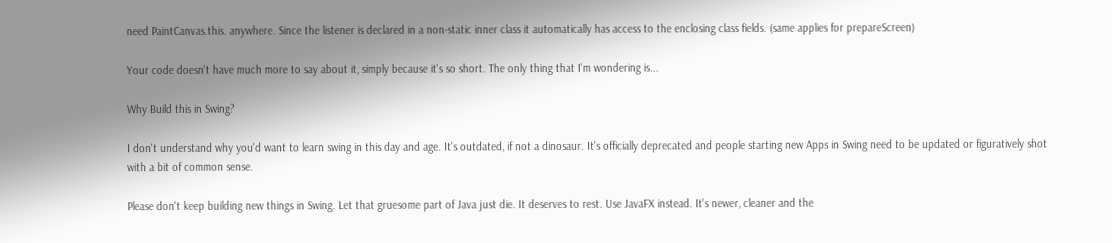need PaintCanvas.this. anywhere. Since the listener is declared in a non-static inner class it automatically has access to the enclosing class fields. (same applies for prepareScreen)

Your code doesn't have much more to say about it, simply because it's so short. The only thing that I'm wondering is...

Why Build this in Swing?

I don't understand why you'd want to learn swing in this day and age. It's outdated, if not a dinosaur. It's officially deprecated and people starting new Apps in Swing need to be updated or figuratively shot with a bit of common sense.

Please don't keep building new things in Swing. Let that gruesome part of Java just die. It deserves to rest. Use JavaFX instead. It's newer, cleaner and the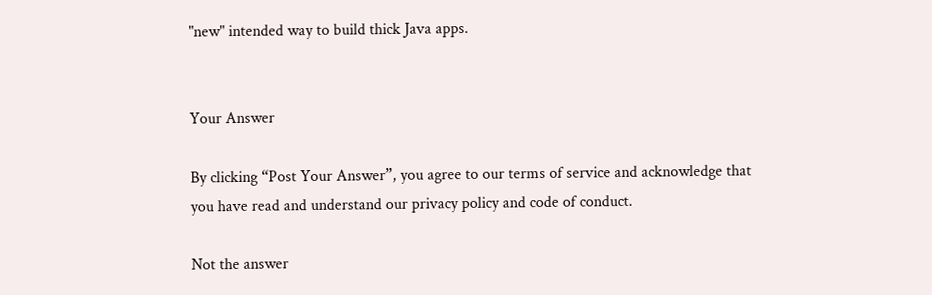"new" intended way to build thick Java apps.


Your Answer

By clicking “Post Your Answer”, you agree to our terms of service and acknowledge that you have read and understand our privacy policy and code of conduct.

Not the answer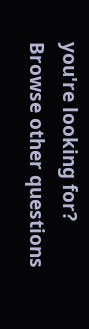you're looking for? Browse other questions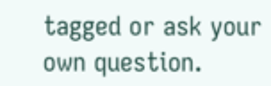tagged or ask your own question.